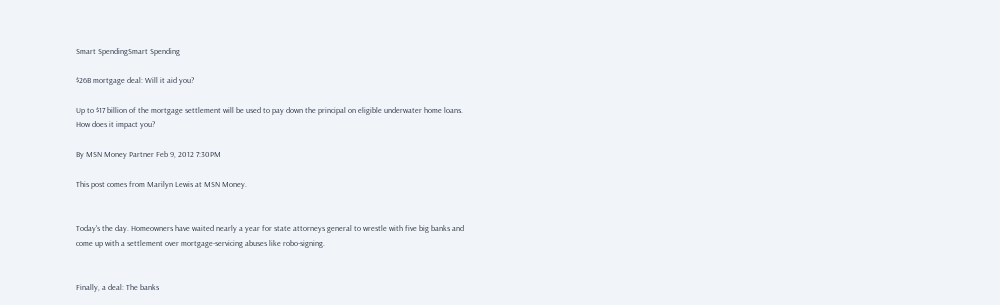Smart SpendingSmart Spending

$26B mortgage deal: Will it aid you?

Up to $17 billion of the mortgage settlement will be used to pay down the principal on eligible underwater home loans. How does it impact you?

By MSN Money Partner Feb 9, 2012 7:30PM

This post comes from Marilyn Lewis at MSN Money.


Today's the day. Homeowners have waited nearly a year for state attorneys general to wrestle with five big banks and come up with a settlement over mortgage-servicing abuses like robo-signing.


Finally, a deal: The banks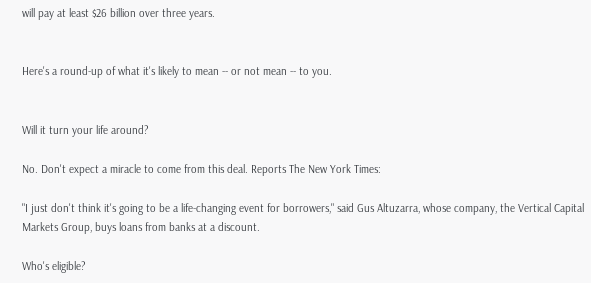will pay at least $26 billion over three years.


Here's a round-up of what it's likely to mean -- or not mean -- to you.


Will it turn your life around?

No. Don't expect a miracle to come from this deal. Reports The New York Times:

"I just don't think it's going to be a life-changing event for borrowers," said Gus Altuzarra, whose company, the Vertical Capital Markets Group, buys loans from banks at a discount.

Who's eligible?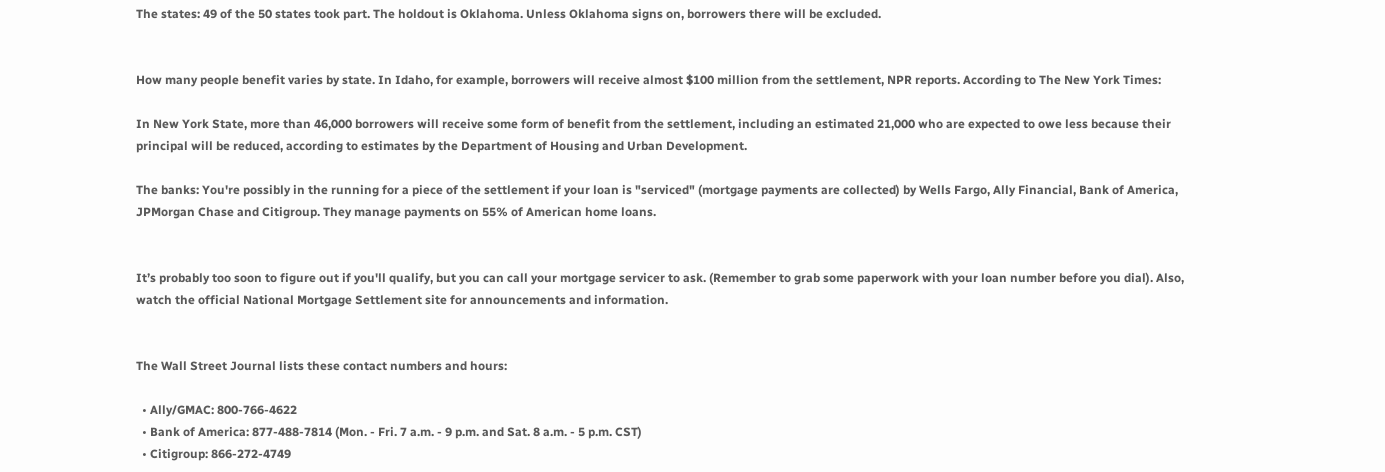The states: 49 of the 50 states took part. The holdout is Oklahoma. Unless Oklahoma signs on, borrowers there will be excluded.


How many people benefit varies by state. In Idaho, for example, borrowers will receive almost $100 million from the settlement, NPR reports. According to The New York Times:

In New York State, more than 46,000 borrowers will receive some form of benefit from the settlement, including an estimated 21,000 who are expected to owe less because their principal will be reduced, according to estimates by the Department of Housing and Urban Development.

The banks: You're possibly in the running for a piece of the settlement if your loan is "serviced" (mortgage payments are collected) by Wells Fargo, Ally Financial, Bank of America, JPMorgan Chase and Citigroup. They manage payments on 55% of American home loans.


It’s probably too soon to figure out if you'll qualify, but you can call your mortgage servicer to ask. (Remember to grab some paperwork with your loan number before you dial). Also, watch the official National Mortgage Settlement site for announcements and information.


The Wall Street Journal lists these contact numbers and hours:

  • Ally/GMAC: 800-766-4622
  • Bank of America: 877-488-7814 (Mon. - Fri. 7 a.m. - 9 p.m. and Sat. 8 a.m. - 5 p.m. CST)
  • Citigroup: 866-272-4749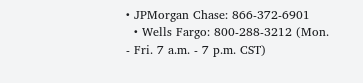• JPMorgan Chase: 866-372-6901
  • Wells Fargo: 800-288-3212 (Mon. - Fri. 7 a.m. - 7 p.m. CST)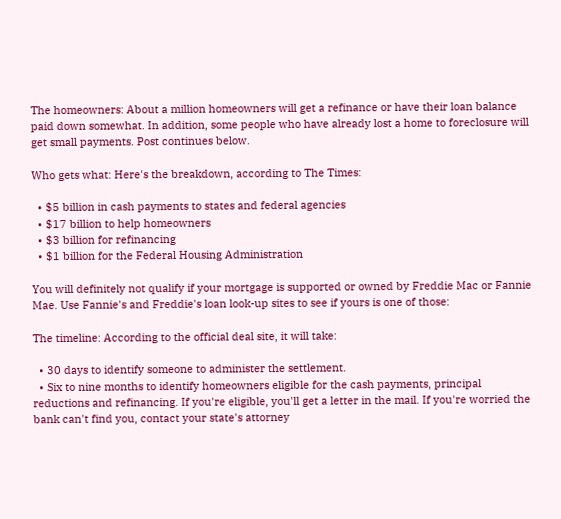The homeowners: About a million homeowners will get a refinance or have their loan balance paid down somewhat. In addition, some people who have already lost a home to foreclosure will get small payments. Post continues below.

Who gets what: Here's the breakdown, according to The Times:

  • $5 billion in cash payments to states and federal agencies
  • $17 billion to help homeowners
  • $3 billion for refinancing
  • $1 billion for the Federal Housing Administration

You will definitely not qualify if your mortgage is supported or owned by Freddie Mac or Fannie Mae. Use Fannie's and Freddie's loan look-up sites to see if yours is one of those:

The timeline: According to the official deal site, it will take:

  • 30 days to identify someone to administer the settlement.
  • Six to nine months to identify homeowners eligible for the cash payments, principal reductions and refinancing. If you're eligible, you'll get a letter in the mail. If you're worried the bank can't find you, contact your state's attorney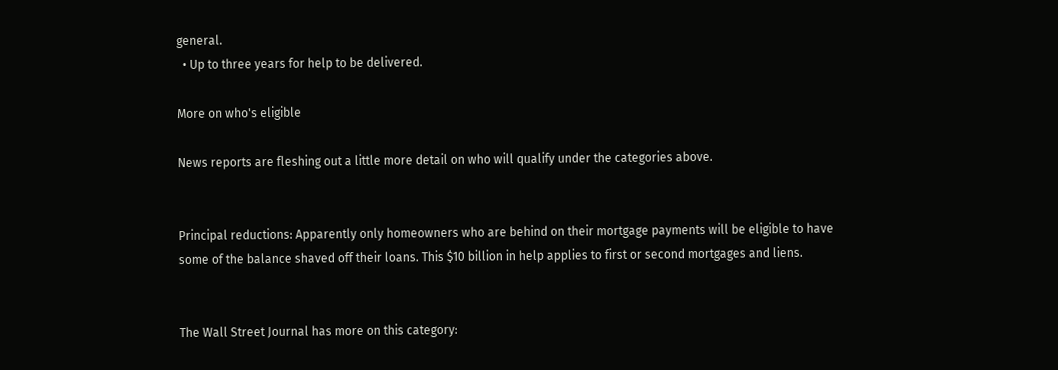general.
  • Up to three years for help to be delivered.

More on who's eligible

News reports are fleshing out a little more detail on who will qualify under the categories above.


Principal reductions: Apparently only homeowners who are behind on their mortgage payments will be eligible to have some of the balance shaved off their loans. This $10 billion in help applies to first or second mortgages and liens.


The Wall Street Journal has more on this category: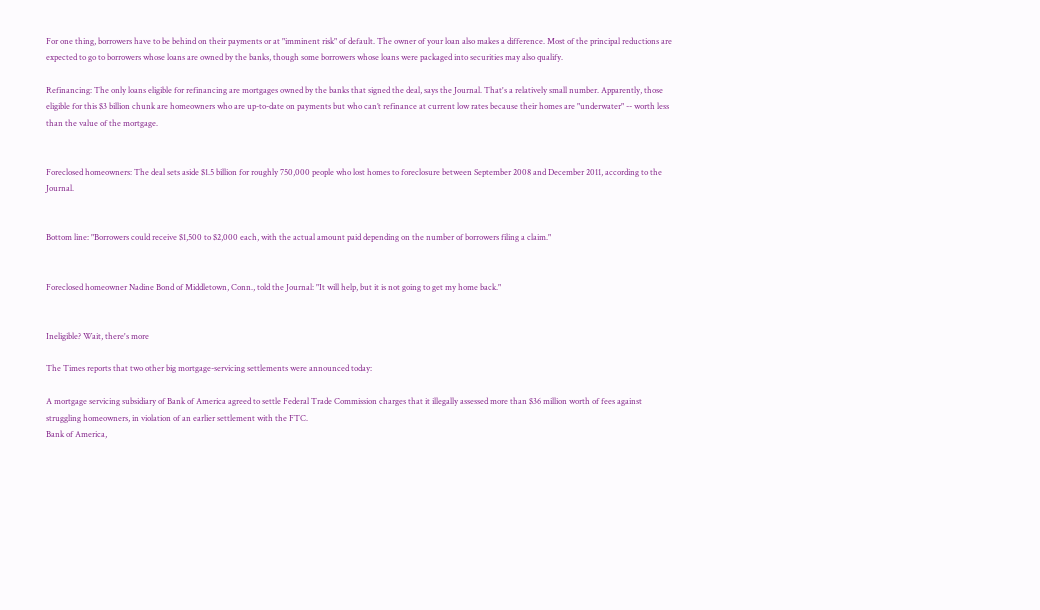For one thing, borrowers have to be behind on their payments or at "imminent risk" of default. The owner of your loan also makes a difference. Most of the principal reductions are expected to go to borrowers whose loans are owned by the banks, though some borrowers whose loans were packaged into securities may also qualify.

Refinancing: The only loans eligible for refinancing are mortgages owned by the banks that signed the deal, says the Journal. That's a relatively small number. Apparently, those eligible for this $3 billion chunk are homeowners who are up-to-date on payments but who can’t refinance at current low rates because their homes are "underwater" -- worth less than the value of the mortgage.


Foreclosed homeowners: The deal sets aside $1.5 billion for roughly 750,000 people who lost homes to foreclosure between September 2008 and December 2011, according to the Journal.


Bottom line: "Borrowers could receive $1,500 to $2,000 each, with the actual amount paid depending on the number of borrowers filing a claim."


Foreclosed homeowner Nadine Bond of Middletown, Conn., told the Journal: "It will help, but it is not going to get my home back."


Ineligible? Wait, there's more

The Times reports that two other big mortgage-servicing settlements were announced today:

A mortgage servicing subsidiary of Bank of America agreed to settle Federal Trade Commission charges that it illegally assessed more than $36 million worth of fees against struggling homeowners, in violation of an earlier settlement with the FTC.
Bank of America,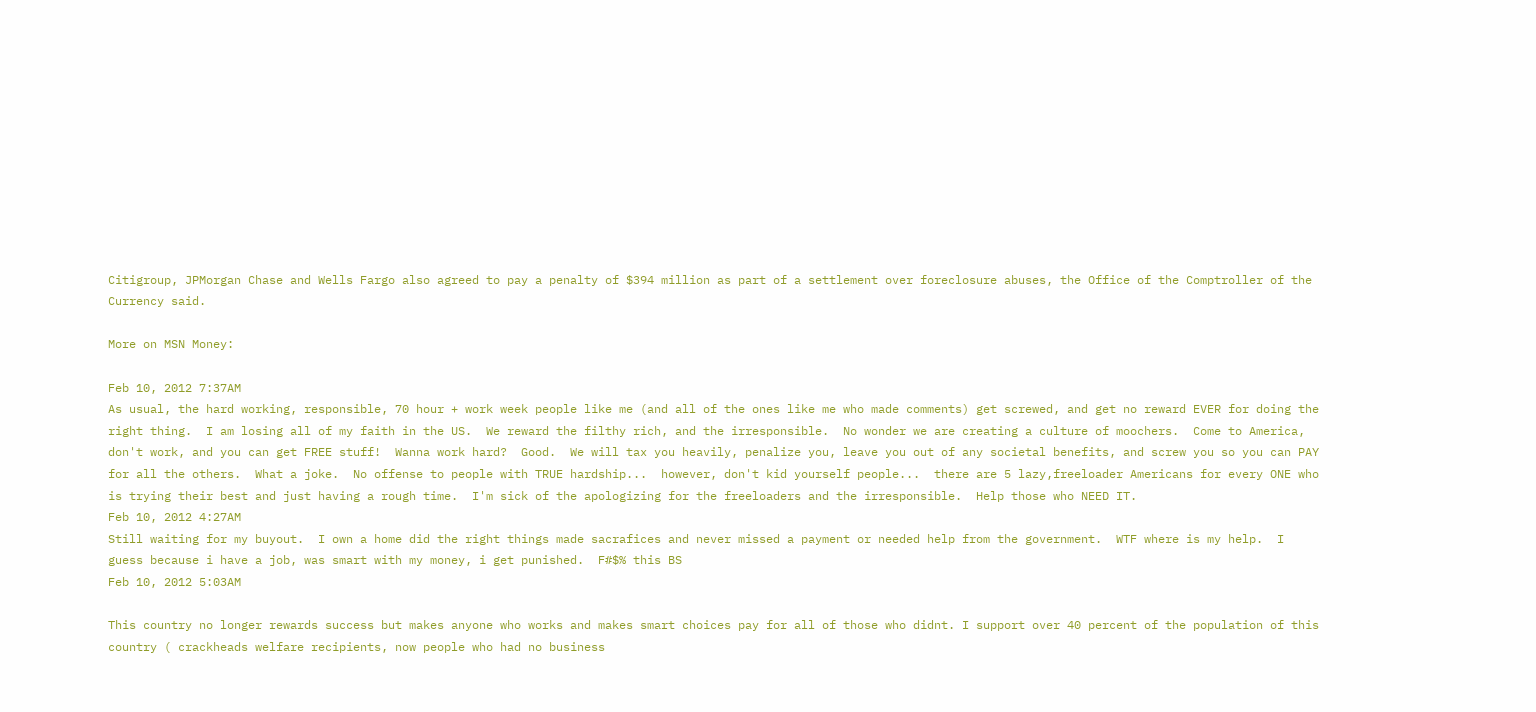Citigroup, JPMorgan Chase and Wells Fargo also agreed to pay a penalty of $394 million as part of a settlement over foreclosure abuses, the Office of the Comptroller of the Currency said.

More on MSN Money:

Feb 10, 2012 7:37AM
As usual, the hard working, responsible, 70 hour + work week people like me (and all of the ones like me who made comments) get screwed, and get no reward EVER for doing the right thing.  I am losing all of my faith in the US.  We reward the filthy rich, and the irresponsible.  No wonder we are creating a culture of moochers.  Come to America, don't work, and you can get FREE stuff!  Wanna work hard?  Good.  We will tax you heavily, penalize you, leave you out of any societal benefits, and screw you so you can PAY for all the others.  What a joke.  No offense to people with TRUE hardship...  however, don't kid yourself people...  there are 5 lazy,freeloader Americans for every ONE who is trying their best and just having a rough time.  I'm sick of the apologizing for the freeloaders and the irresponsible.  Help those who NEED IT.
Feb 10, 2012 4:27AM
Still waiting for my buyout.  I own a home did the right things made sacrafices and never missed a payment or needed help from the government.  WTF where is my help.  I guess because i have a job, was smart with my money, i get punished.  F#$% this BS
Feb 10, 2012 5:03AM

This country no longer rewards success but makes anyone who works and makes smart choices pay for all of those who didnt. I support over 40 percent of the population of this country ( crackheads welfare recipients, now people who had no business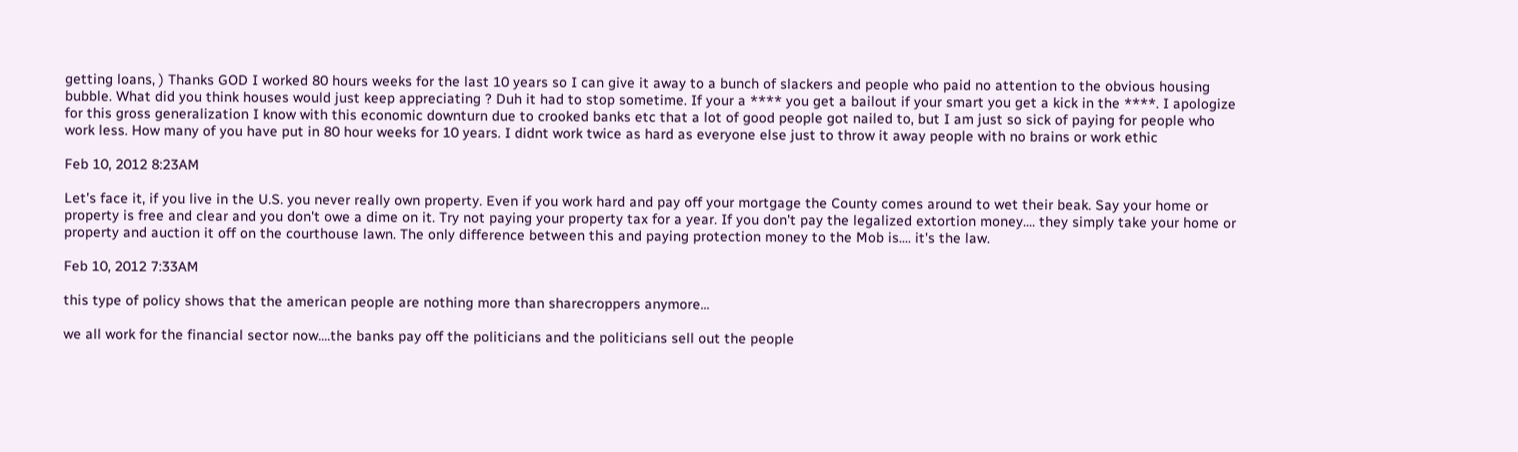getting loans, ) Thanks GOD I worked 80 hours weeks for the last 10 years so I can give it away to a bunch of slackers and people who paid no attention to the obvious housing bubble. What did you think houses would just keep appreciating ? Duh it had to stop sometime. If your a **** you get a bailout if your smart you get a kick in the ****. I apologize for this gross generalization I know with this economic downturn due to crooked banks etc that a lot of good people got nailed to, but I am just so sick of paying for people who work less. How many of you have put in 80 hour weeks for 10 years. I didnt work twice as hard as everyone else just to throw it away people with no brains or work ethic

Feb 10, 2012 8:23AM

Let's face it, if you live in the U.S. you never really own property. Even if you work hard and pay off your mortgage the County comes around to wet their beak. Say your home or property is free and clear and you don't owe a dime on it. Try not paying your property tax for a year. If you don't pay the legalized extortion money.... they simply take your home or property and auction it off on the courthouse lawn. The only difference between this and paying protection money to the Mob is.... it's the law.

Feb 10, 2012 7:33AM

this type of policy shows that the american people are nothing more than sharecroppers anymore...

we all work for the financial sector now....the banks pay off the politicians and the politicians sell out the people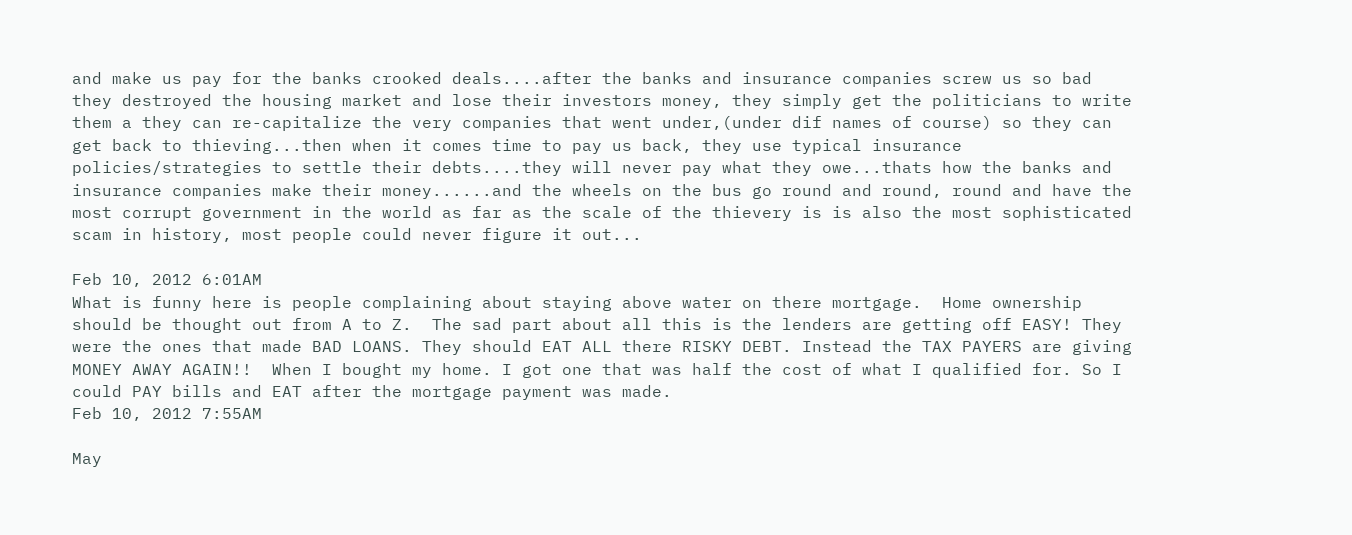and make us pay for the banks crooked deals....after the banks and insurance companies screw us so bad they destroyed the housing market and lose their investors money, they simply get the politicians to write them a they can re-capitalize the very companies that went under,(under dif names of course) so they can get back to thieving...then when it comes time to pay us back, they use typical insurance policies/strategies to settle their debts....they will never pay what they owe...thats how the banks and insurance companies make their money......and the wheels on the bus go round and round, round and have the most corrupt government in the world as far as the scale of the thievery is is also the most sophisticated scam in history, most people could never figure it out...

Feb 10, 2012 6:01AM
What is funny here is people complaining about staying above water on there mortgage.  Home ownership should be thought out from A to Z.  The sad part about all this is the lenders are getting off EASY! They were the ones that made BAD LOANS. They should EAT ALL there RISKY DEBT. Instead the TAX PAYERS are giving MONEY AWAY AGAIN!!  When I bought my home. I got one that was half the cost of what I qualified for. So I could PAY bills and EAT after the mortgage payment was made.
Feb 10, 2012 7:55AM

May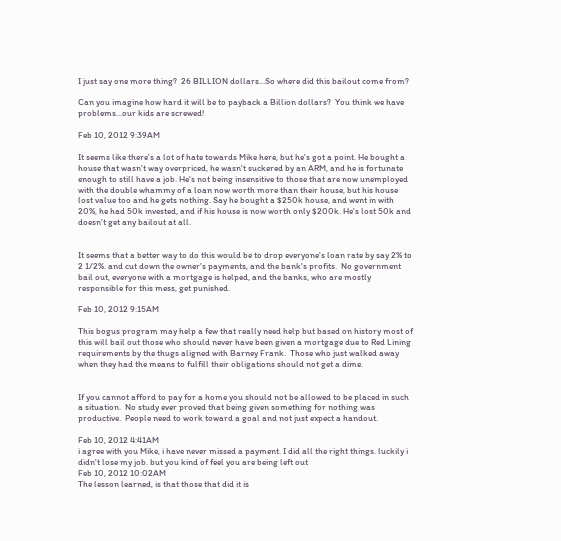I just say one more thing?  26 BILLION dollars...So where did this bailout come from?

Can you imagine how hard it will be to payback a Billion dollars?  You think we have problems...our kids are screwed!

Feb 10, 2012 9:39AM

It seems like there's a lot of hate towards Mike here, but he's got a point. He bought a house that wasn't way overpriced, he wasn't suckered by an ARM, and he is fortunate enough to still have a job. He's not being insensitive to those that are now unemployed with the double whammy of a loan now worth more than their house, but his house lost value too and he gets nothing. Say he bought a $250k house, and went in with 20%, he had 50k invested, and if his house is now worth only $200k. He's lost 50k and doesn't get any bailout at all.


It seems that a better way to do this would be to drop everyone's loan rate by say 2% to 2 1/2%. and cut down the owner's payments, and the bank's profits.  No government bail out, everyone with a mortgage is helped, and the banks, who are mostly responsible for this mess, get punished.

Feb 10, 2012 9:15AM

This bogus program may help a few that really need help but based on history most of this will bail out those who should never have been given a mortgage due to Red Lining requirements by the thugs aligned with Barney Frank.  Those who just walked away when they had the means to fulfill their obligations should not get a dime.


If you cannot afford to pay for a home you should not be allowed to be placed in such a situation.  No study ever proved that being given something for nothing was productive.  People need to work toward a goal and not just expect a handout.

Feb 10, 2012 4:41AM
i agree with you Mike, i have never missed a payment. I did all the right things. luckily i didn't lose my job. but you kind of feel you are being left out
Feb 10, 2012 10:02AM
The lesson learned, is that those that did it is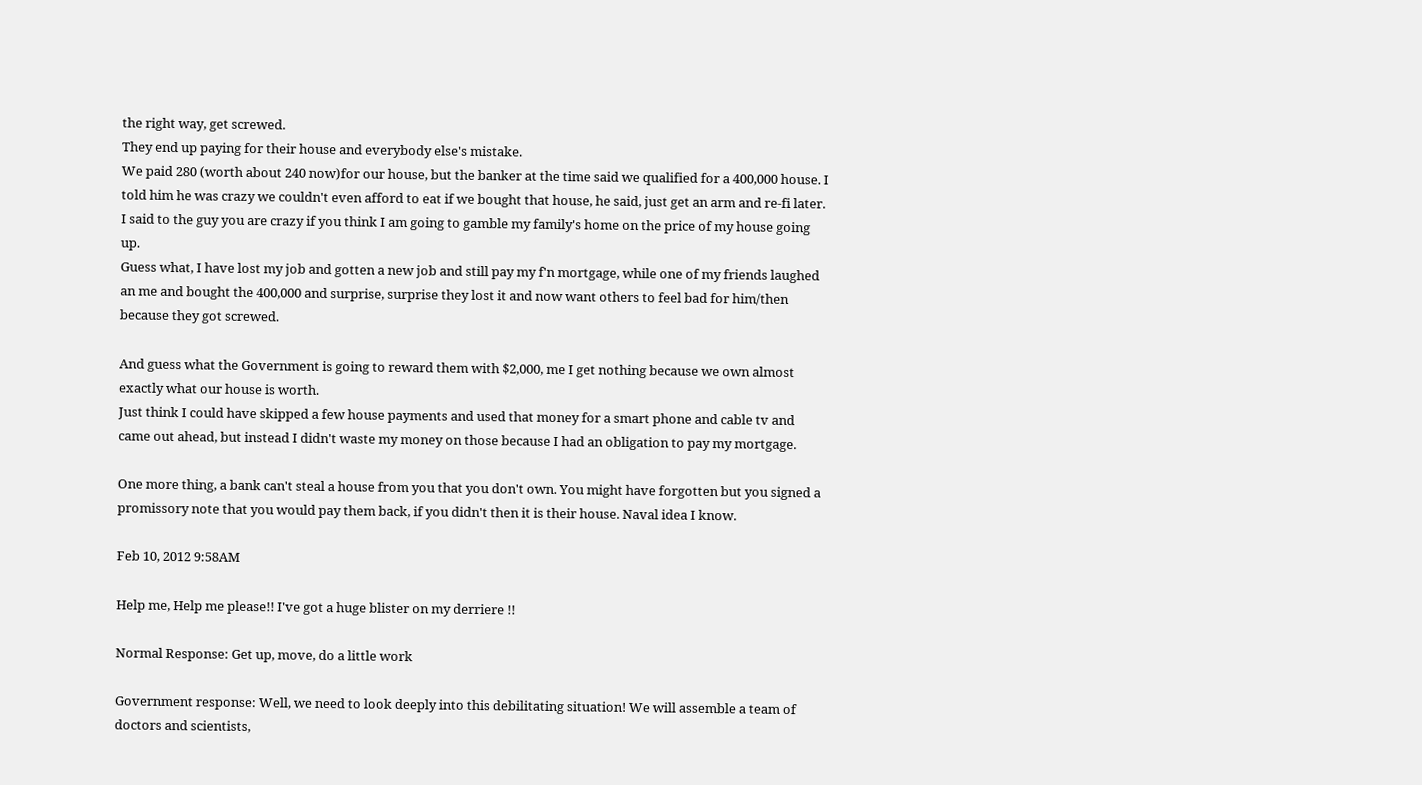the right way, get screwed.
They end up paying for their house and everybody else's mistake.
We paid 280 (worth about 240 now)for our house, but the banker at the time said we qualified for a 400,000 house. I told him he was crazy we couldn't even afford to eat if we bought that house, he said, just get an arm and re-fi later.
I said to the guy you are crazy if you think I am going to gamble my family's home on the price of my house going up.
Guess what, I have lost my job and gotten a new job and still pay my f'n mortgage, while one of my friends laughed an me and bought the 400,000 and surprise, surprise they lost it and now want others to feel bad for him/then because they got screwed.

And guess what the Government is going to reward them with $2,000, me I get nothing because we own almost exactly what our house is worth.
Just think I could have skipped a few house payments and used that money for a smart phone and cable tv and came out ahead, but instead I didn't waste my money on those because I had an obligation to pay my mortgage.

One more thing, a bank can't steal a house from you that you don't own. You might have forgotten but you signed a promissory note that you would pay them back, if you didn't then it is their house. Naval idea I know.

Feb 10, 2012 9:58AM

Help me, Help me please!! I've got a huge blister on my derriere !!

Normal Response: Get up, move, do a little work

Government response: Well, we need to look deeply into this debilitating situation! We will assemble a team of doctors and scientists,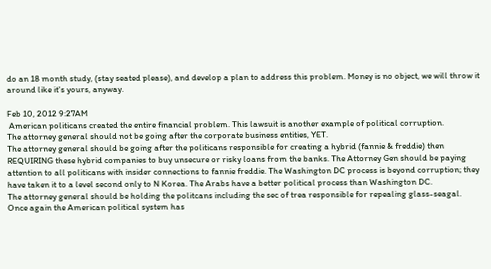do an 18 month study, (stay seated please), and develop a plan to address this problem. Money is no object, we will throw it around like it's yours, anyway.

Feb 10, 2012 9:27AM
 American politicans created the entire financial problem. This lawsuit is another example of political corruption.
The attorney general should not be going after the corporate business entities, YET.
The attorney general should be going after the politicans responsible for creating a hybrid (fannie & freddie) then REQUIRING these hybrid companies to buy unsecure or risky loans from the banks. The Attorney Gen should be paying attention to all politicans with insider connections to fannie freddie. The Washington DC process is beyond corruption; they have taken it to a level second only to N Korea. The Arabs have a better political process than Washington DC.
The attorney general should be holding the politcans including the sec of trea responsible for repealing glass-seagal.
Once again the American political system has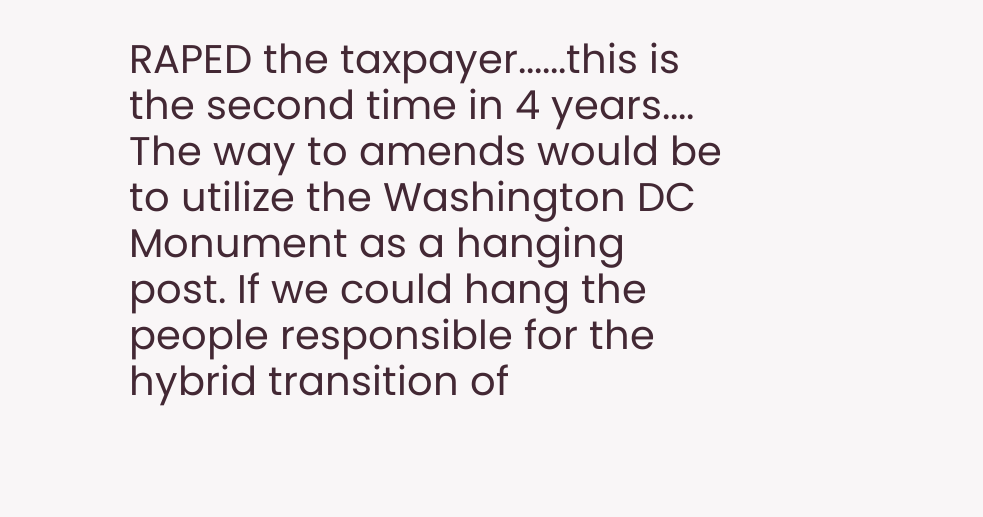RAPED the taxpayer......this is the second time in 4 years....
The way to amends would be to utilize the Washington DC Monument as a hanging post. If we could hang the people responsible for the hybrid transition of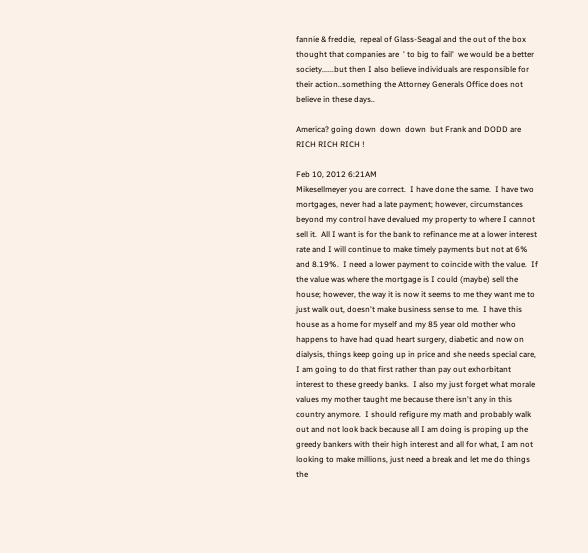fannie & freddie,  repeal of Glass-Seagal and the out of the box thought that companies are  ' to big to fail'  we would be a better society......but then I also believe individuals are responsible for their action..something the Attorney Generals Office does not believe in these days..

America? going down  down  down  but Frank and DODD are RICH RICH RICH !

Feb 10, 2012 6:21AM
Mikesellmeyer you are correct.  I have done the same.  I have two mortgages, never had a late payment; however, circumstances beyond my control have devalued my property to where I cannot sell it.  All I want is for the bank to refinance me at a lower interest rate and I will continue to make timely payments but not at 6% and 8.19%.  I need a lower payment to coincide with the value.  If the value was where the mortgage is I could (maybe) sell the house; however, the way it is now it seems to me they want me to just walk out, doesn't make business sense to me.  I have this house as a home for myself and my 85 year old mother who happens to have had quad heart surgery, diabetic and now on dialysis, things keep going up in price and she needs special care, I am going to do that first rather than pay out exhorbitant interest to these greedy banks.  I also my just forget what morale values my mother taught me because there isn't any in this country anymore.  I should refigure my math and probably walk out and not look back because all I am doing is proping up the greedy bankers with their high interest and all for what, I am not looking to make millions, just need a break and let me do things the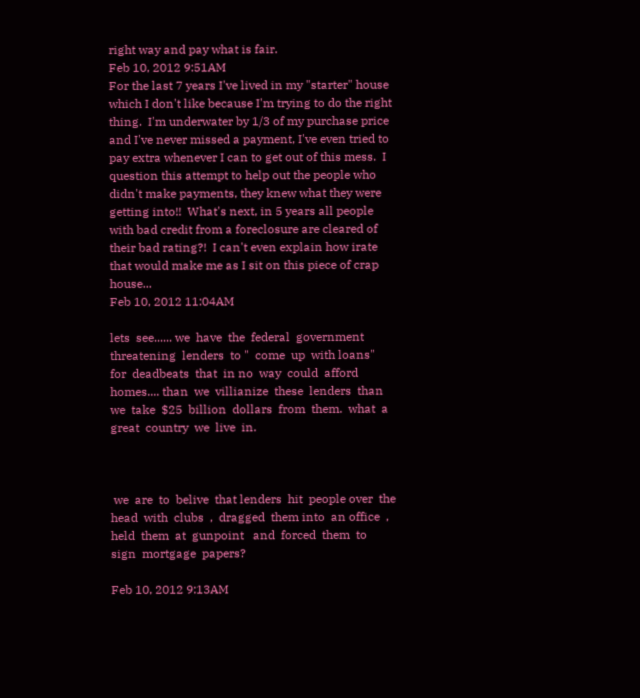right way and pay what is fair.
Feb 10, 2012 9:51AM
For the last 7 years I've lived in my "starter" house which I don't like because I'm trying to do the right thing.  I'm underwater by 1/3 of my purchase price and I've never missed a payment, I've even tried to pay extra whenever I can to get out of this mess.  I question this attempt to help out the people who didn't make payments, they knew what they were getting into!!  What's next, in 5 years all people with bad credit from a foreclosure are cleared of their bad rating?!  I can't even explain how irate that would make me as I sit on this piece of crap house...
Feb 10, 2012 11:04AM

lets  see...... we  have  the  federal  government  threatening  lenders  to "  come  up  with loans"  for  deadbeats  that  in no  way  could  afford  homes.... than  we  villianize  these  lenders  than  we  take  $25  billion  dollars  from  them.  what  a  great  country  we  live  in.



 we  are  to  belive  that lenders  hit  people over  the  head  with  clubs  ,  dragged  them into  an office  ,  held  them  at  gunpoint   and  forced  them  to  sign  mortgage  papers?

Feb 10, 2012 9:13AM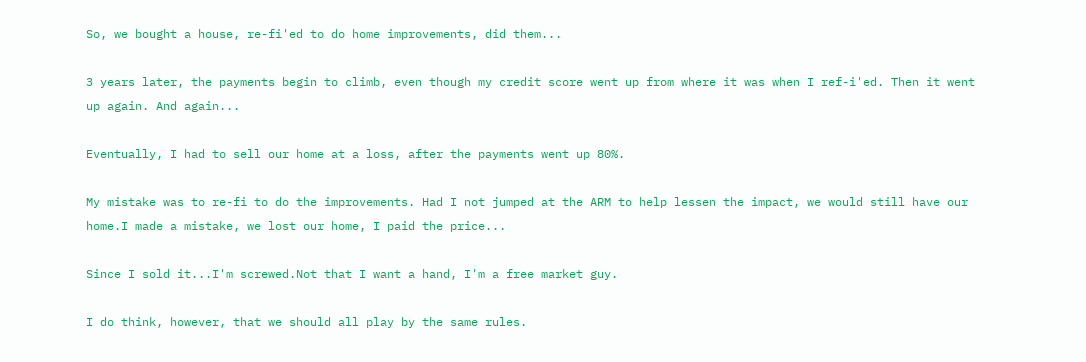So, we bought a house, re-fi'ed to do home improvements, did them...

3 years later, the payments begin to climb, even though my credit score went up from where it was when I ref-i'ed. Then it went up again. And again...

Eventually, I had to sell our home at a loss, after the payments went up 80%.

My mistake was to re-fi to do the improvements. Had I not jumped at the ARM to help lessen the impact, we would still have our home.I made a mistake, we lost our home, I paid the price...

Since I sold it...I'm screwed.Not that I want a hand, I'm a free market guy.

I do think, however, that we should all play by the same rules.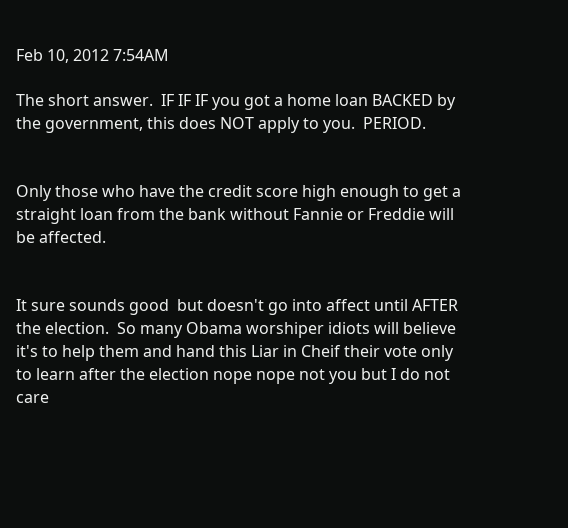Feb 10, 2012 7:54AM

The short answer.  IF IF IF you got a home loan BACKED by the government, this does NOT apply to you.  PERIOD.


Only those who have the credit score high enough to get a straight loan from the bank without Fannie or Freddie will be affected.


It sure sounds good  but doesn't go into affect until AFTER the election.  So many Obama worshiper idiots will believe it's to help them and hand this Liar in Cheif their vote only to learn after the election nope nope not you but I do not care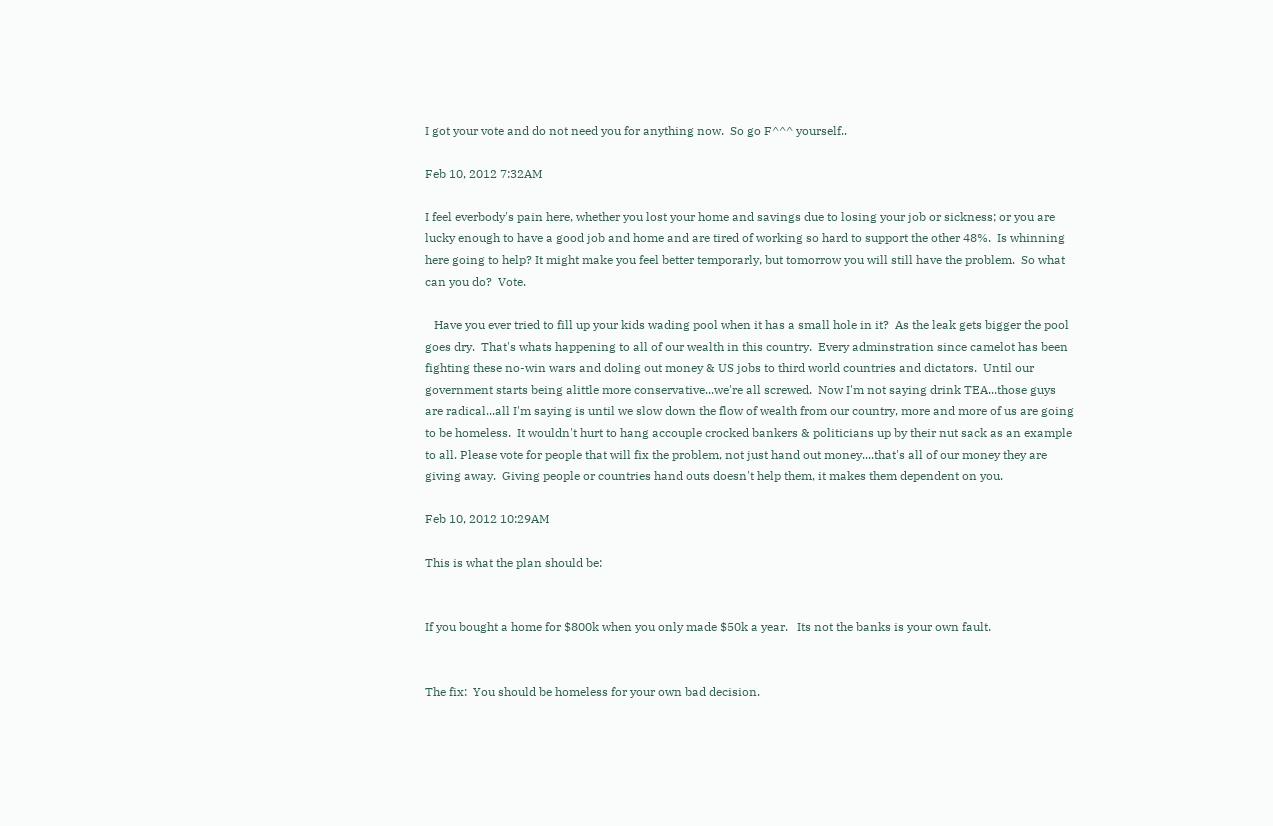I got your vote and do not need you for anything now.  So go F^^^ yourself..

Feb 10, 2012 7:32AM

I feel everbody's pain here, whether you lost your home and savings due to losing your job or sickness; or you are lucky enough to have a good job and home and are tired of working so hard to support the other 48%.  Is whinning here going to help? It might make you feel better temporarly, but tomorrow you will still have the problem.  So what can you do?  Vote.

   Have you ever tried to fill up your kids wading pool when it has a small hole in it?  As the leak gets bigger the pool goes dry.  That's whats happening to all of our wealth in this country.  Every adminstration since camelot has been fighting these no-win wars and doling out money & US jobs to third world countries and dictators.  Until our government starts being alittle more conservative...we're all screwed.  Now I'm not saying drink TEA...those guys are radical...all I'm saying is until we slow down the flow of wealth from our country, more and more of us are going to be homeless.  It wouldn't hurt to hang accouple crocked bankers & politicians up by their nut sack as an example to all. Please vote for people that will fix the problem, not just hand out money....that's all of our money they are giving away.  Giving people or countries hand outs doesn't help them, it makes them dependent on you.

Feb 10, 2012 10:29AM

This is what the plan should be:


If you bought a home for $800k when you only made $50k a year.   Its not the banks is your own fault.


The fix:  You should be homeless for your own bad decision.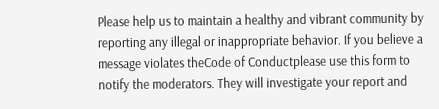Please help us to maintain a healthy and vibrant community by reporting any illegal or inappropriate behavior. If you believe a message violates theCode of Conductplease use this form to notify the moderators. They will investigate your report and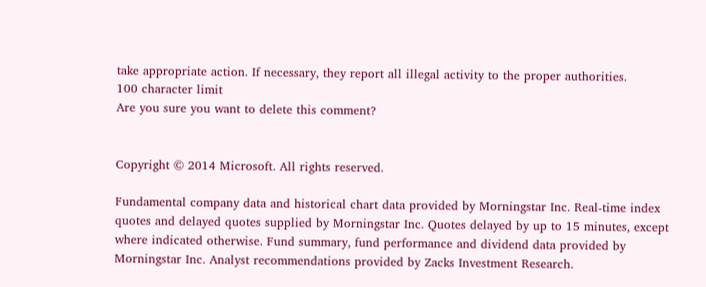take appropriate action. If necessary, they report all illegal activity to the proper authorities.
100 character limit
Are you sure you want to delete this comment?


Copyright © 2014 Microsoft. All rights reserved.

Fundamental company data and historical chart data provided by Morningstar Inc. Real-time index quotes and delayed quotes supplied by Morningstar Inc. Quotes delayed by up to 15 minutes, except where indicated otherwise. Fund summary, fund performance and dividend data provided by Morningstar Inc. Analyst recommendations provided by Zacks Investment Research.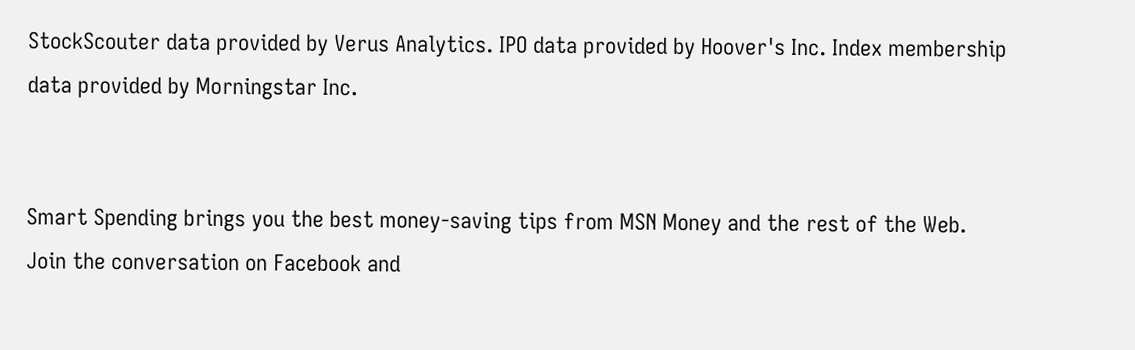StockScouter data provided by Verus Analytics. IPO data provided by Hoover's Inc. Index membership data provided by Morningstar Inc.


Smart Spending brings you the best money-saving tips from MSN Money and the rest of the Web. Join the conversation on Facebook and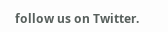follow us on Twitter.